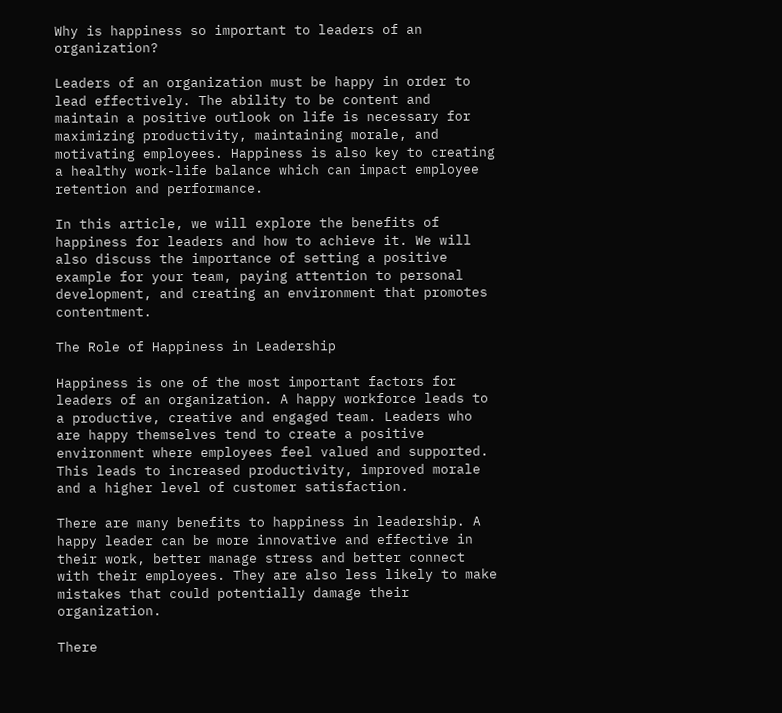Why is happiness so important to leaders of an organization?

Leaders of an organization must be happy in order to lead effectively. The ability to be content and maintain a positive outlook on life is necessary for maximizing productivity, maintaining morale, and motivating employees. Happiness is also key to creating a healthy work-life balance which can impact employee retention and performance.

In this article, we will explore the benefits of happiness for leaders and how to achieve it. We will also discuss the importance of setting a positive example for your team, paying attention to personal development, and creating an environment that promotes contentment.

The Role of Happiness in Leadership

Happiness is one of the most important factors for leaders of an organization. A happy workforce leads to a productive, creative and engaged team. Leaders who are happy themselves tend to create a positive environment where employees feel valued and supported. This leads to increased productivity, improved morale and a higher level of customer satisfaction.

There are many benefits to happiness in leadership. A happy leader can be more innovative and effective in their work, better manage stress and better connect with their employees. They are also less likely to make mistakes that could potentially damage their organization.

There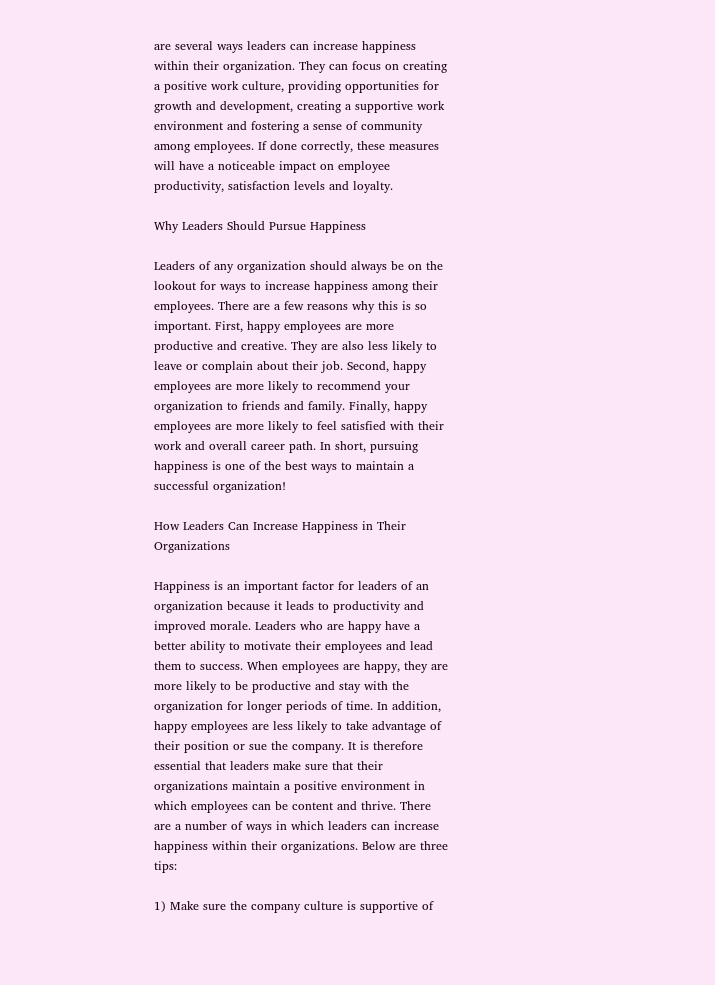are several ways leaders can increase happiness within their organization. They can focus on creating a positive work culture, providing opportunities for growth and development, creating a supportive work environment and fostering a sense of community among employees. If done correctly, these measures will have a noticeable impact on employee productivity, satisfaction levels and loyalty.

Why Leaders Should Pursue Happiness

Leaders of any organization should always be on the lookout for ways to increase happiness among their employees. There are a few reasons why this is so important. First, happy employees are more productive and creative. They are also less likely to leave or complain about their job. Second, happy employees are more likely to recommend your organization to friends and family. Finally, happy employees are more likely to feel satisfied with their work and overall career path. In short, pursuing happiness is one of the best ways to maintain a successful organization!

How Leaders Can Increase Happiness in Their Organizations

Happiness is an important factor for leaders of an organization because it leads to productivity and improved morale. Leaders who are happy have a better ability to motivate their employees and lead them to success. When employees are happy, they are more likely to be productive and stay with the organization for longer periods of time. In addition, happy employees are less likely to take advantage of their position or sue the company. It is therefore essential that leaders make sure that their organizations maintain a positive environment in which employees can be content and thrive. There are a number of ways in which leaders can increase happiness within their organizations. Below are three tips:

1) Make sure the company culture is supportive of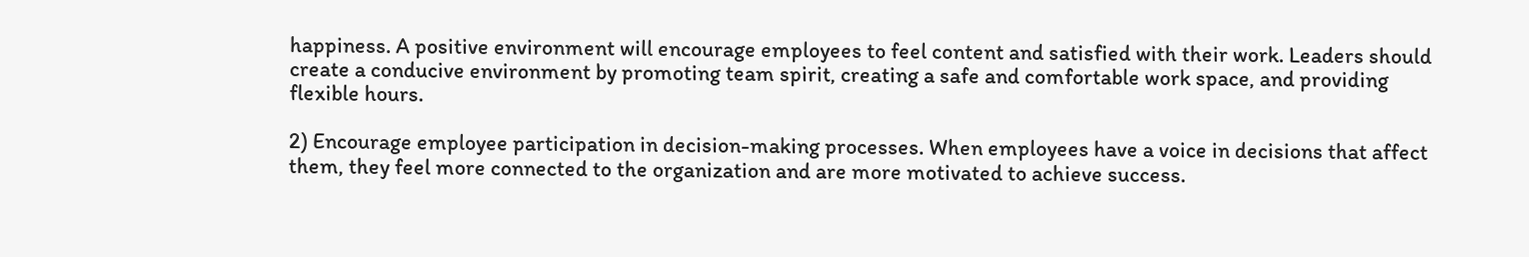happiness. A positive environment will encourage employees to feel content and satisfied with their work. Leaders should create a conducive environment by promoting team spirit, creating a safe and comfortable work space, and providing flexible hours.

2) Encourage employee participation in decision-making processes. When employees have a voice in decisions that affect them, they feel more connected to the organization and are more motivated to achieve success.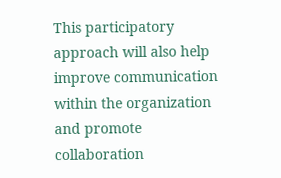This participatory approach will also help improve communication within the organization and promote collaboration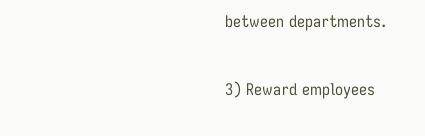between departments.

3) Reward employees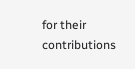for their contributions